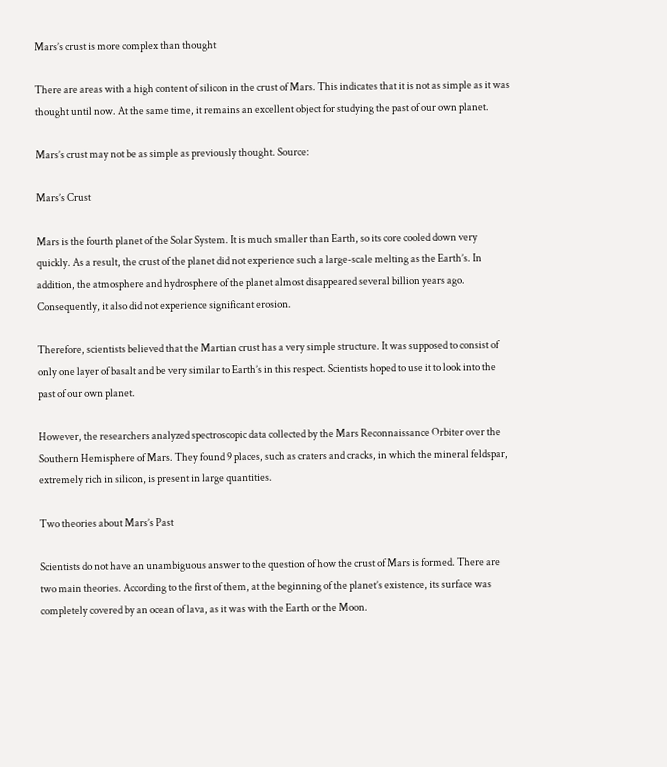Mars’s crust is more complex than thought

There are areas with a high content of silicon in the crust of Mars. This indicates that it is not as simple as it was thought until now. At the same time, it remains an excellent object for studying the past of our own planet.

Mars’s crust may not be as simple as previously thought. Source:

Mars’s Crust

Mars is the fourth planet of the Solar System. It is much smaller than Earth, so its core cooled down very quickly. As a result, the crust of the planet did not experience such a large-scale melting as the Earth’s. In addition, the atmosphere and hydrosphere of the planet almost disappeared several billion years ago. Consequently, it also did not experience significant erosion.

Therefore, scientists believed that the Martian crust has a very simple structure. It was supposed to consist of only one layer of basalt and be very similar to Earth’s in this respect. Scientists hoped to use it to look into the past of our own planet.

However, the researchers analyzed spectroscopic data collected by the Mars Reconnaissance Orbiter over the Southern Hemisphere of Mars. They found 9 places, such as craters and cracks, in which the mineral feldspar, extremely rich in silicon, is present in large quantities.

Two theories about Mars’s Past

Scientists do not have an unambiguous answer to the question of how the crust of Mars is formed. There are two main theories. According to the first of them, at the beginning of the planet’s existence, its surface was completely covered by an ocean of lava, as it was with the Earth or the Moon.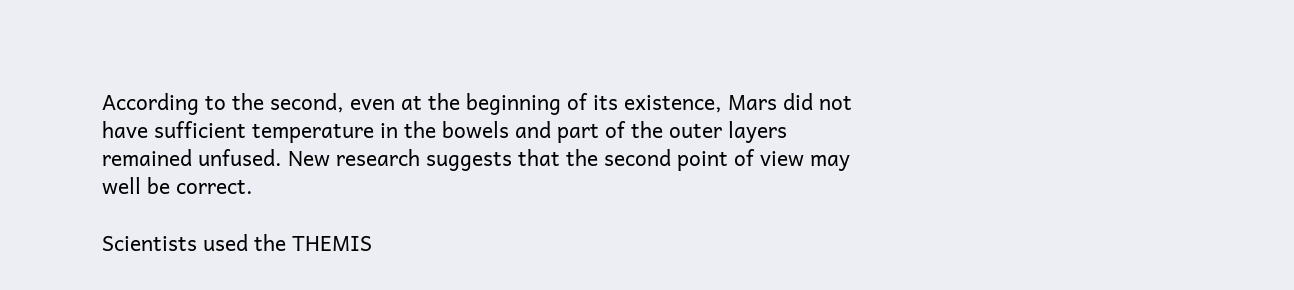According to the second, even at the beginning of its existence, Mars did not have sufficient temperature in the bowels and part of the outer layers remained unfused. New research suggests that the second point of view may well be correct.

Scientists used the THEMIS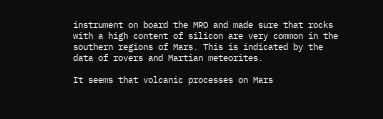instrument on board the MRO and made sure that rocks with a high content of silicon are very common in the southern regions of Mars. This is indicated by the data of rovers and Martian meteorites.

It seems that volcanic processes on Mars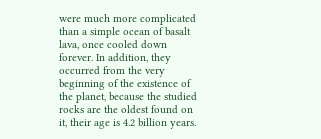were much more complicated than a simple ocean of basalt lava, once cooled down forever. In addition, they occurred from the very beginning of the existence of the planet, because the studied rocks are the oldest found on it, their age is 4.2 billion years.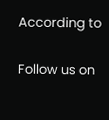According to

Follow us on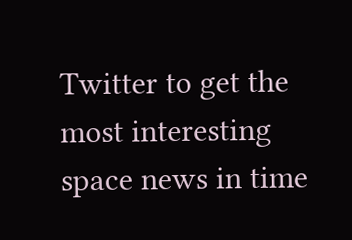Twitter to get the most interesting space news in time